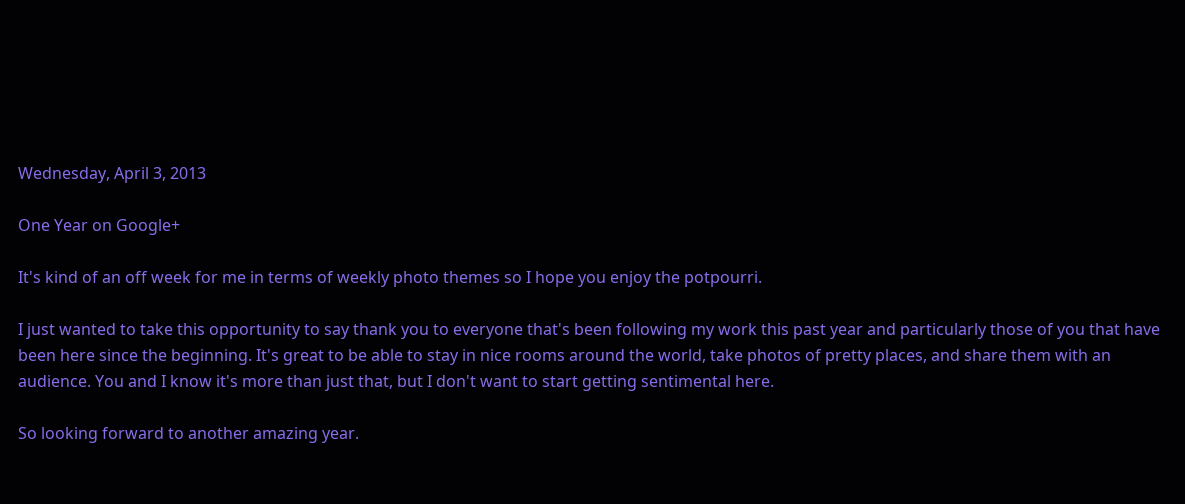Wednesday, April 3, 2013

One Year on Google+

It's kind of an off week for me in terms of weekly photo themes so I hope you enjoy the potpourri.

I just wanted to take this opportunity to say thank you to everyone that's been following my work this past year and particularly those of you that have been here since the beginning. It's great to be able to stay in nice rooms around the world, take photos of pretty places, and share them with an audience. You and I know it's more than just that, but I don't want to start getting sentimental here.

So looking forward to another amazing year.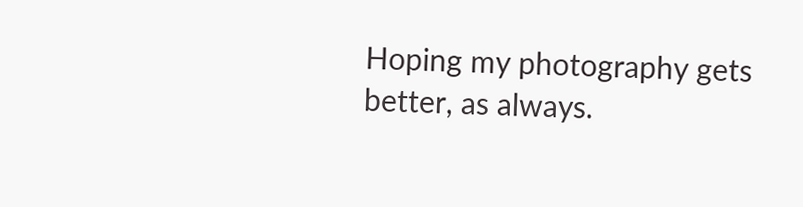Hoping my photography gets better, as always.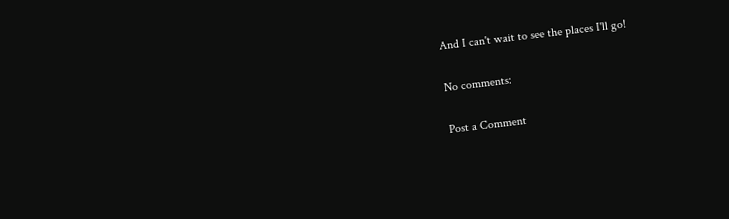And I can't wait to see the places I'll go!

No comments:

Post a Comment